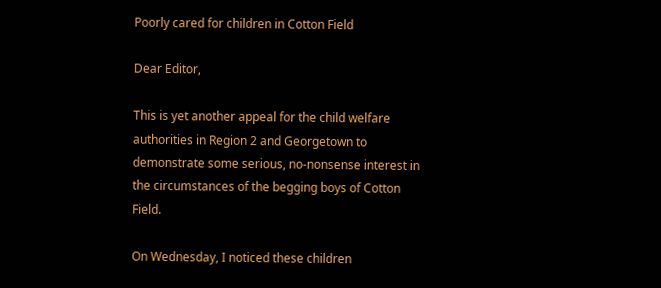Poorly cared for children in Cotton Field

Dear Editor,

This is yet another appeal for the child welfare authorities in Region 2 and Georgetown to demonstrate some serious, no-nonsense interest in the circumstances of the begging boys of Cotton Field.

On Wednesday, I noticed these children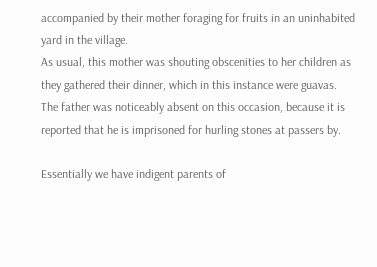accompanied by their mother foraging for fruits in an uninhabited yard in the village.
As usual, this mother was shouting obscenities to her children as they gathered their dinner, which in this instance were guavas. The father was noticeably absent on this occasion, because it is reported that he is imprisoned for hurling stones at passers by.

Essentially we have indigent parents of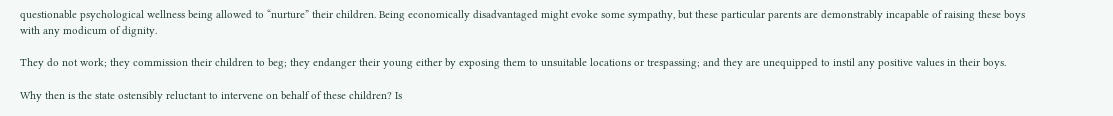questionable psychological wellness being allowed to “nurture” their children. Being economically disadvantaged might evoke some sympathy, but these particular parents are demonstrably incapable of raising these boys with any modicum of dignity.

They do not work; they commission their children to beg; they endanger their young either by exposing them to unsuitable locations or trespassing; and they are unequipped to instil any positive values in their boys.

Why then is the state ostensibly reluctant to intervene on behalf of these children? Is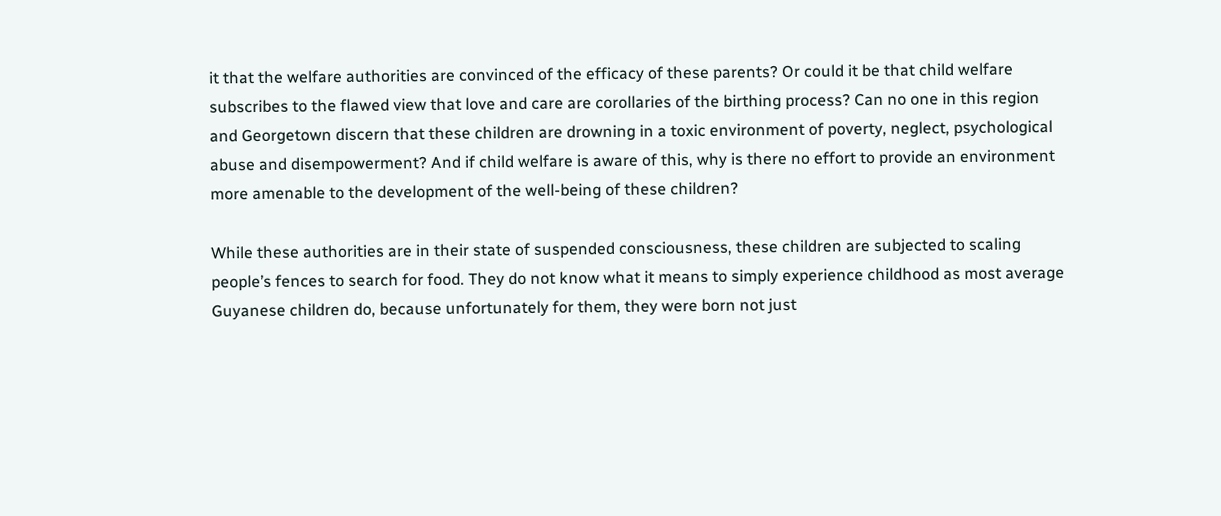it that the welfare authorities are convinced of the efficacy of these parents? Or could it be that child welfare subscribes to the flawed view that love and care are corollaries of the birthing process? Can no one in this region and Georgetown discern that these children are drowning in a toxic environment of poverty, neglect, psychological abuse and disempowerment? And if child welfare is aware of this, why is there no effort to provide an environment more amenable to the development of the well-being of these children?

While these authorities are in their state of suspended consciousness, these children are subjected to scaling people’s fences to search for food. They do not know what it means to simply experience childhood as most average Guyanese children do, because unfortunately for them, they were born not just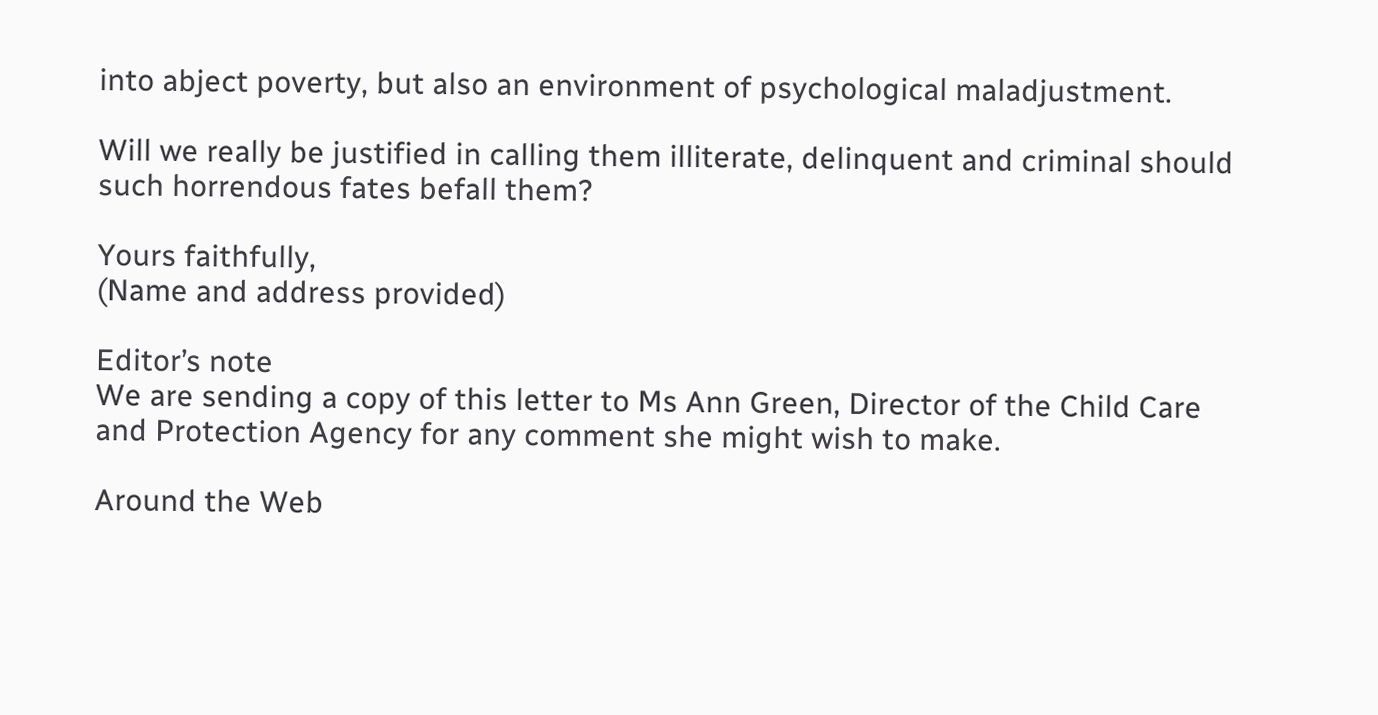into abject poverty, but also an environment of psychological maladjustment.

Will we really be justified in calling them illiterate, delinquent and criminal should such horrendous fates befall them?

Yours faithfully,
(Name and address provided)

Editor’s note
We are sending a copy of this letter to Ms Ann Green, Director of the Child Care and Protection Agency for any comment she might wish to make.

Around the Web